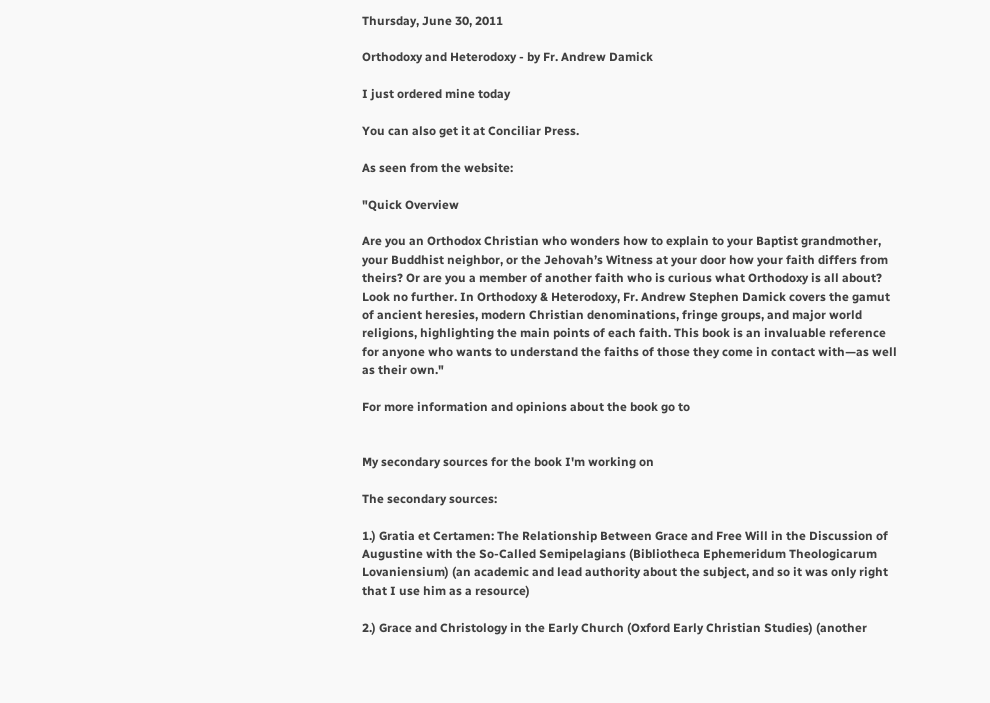Thursday, June 30, 2011

Orthodoxy and Heterodoxy - by Fr. Andrew Damick

I just ordered mine today

You can also get it at Conciliar Press.

As seen from the website:

"Quick Overview

Are you an Orthodox Christian who wonders how to explain to your Baptist grandmother, your Buddhist neighbor, or the Jehovah’s Witness at your door how your faith differs from theirs? Or are you a member of another faith who is curious what Orthodoxy is all about? Look no further. In Orthodoxy & Heterodoxy, Fr. Andrew Stephen Damick covers the gamut of ancient heresies, modern Christian denominations, fringe groups, and major world religions, highlighting the main points of each faith. This book is an invaluable reference for anyone who wants to understand the faiths of those they come in contact with—as well as their own."

For more information and opinions about the book go to


My secondary sources for the book I'm working on

The secondary sources:

1.) Gratia et Certamen: The Relationship Between Grace and Free Will in the Discussion of Augustine with the So-Called Semipelagians (Bibliotheca Ephemeridum Theologicarum Lovaniensium) (an academic and lead authority about the subject, and so it was only right that I use him as a resource)

2.) Grace and Christology in the Early Church (Oxford Early Christian Studies) (another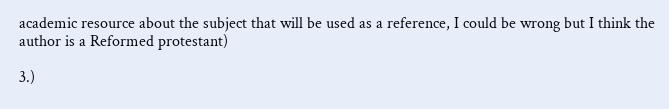academic resource about the subject that will be used as a reference, I could be wrong but I think the author is a Reformed protestant)

3.)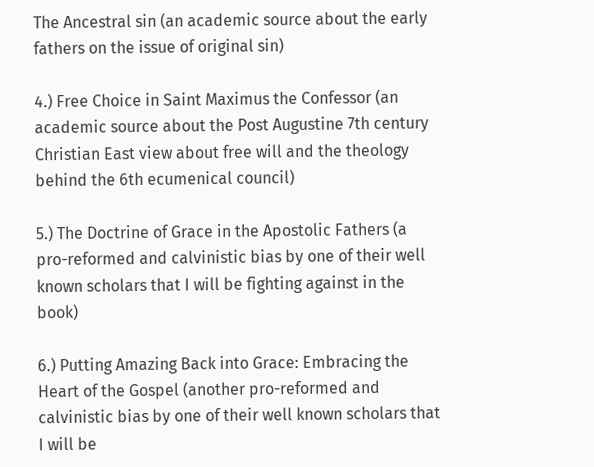The Ancestral sin (an academic source about the early fathers on the issue of original sin)

4.) Free Choice in Saint Maximus the Confessor (an academic source about the Post Augustine 7th century Christian East view about free will and the theology behind the 6th ecumenical council)

5.) The Doctrine of Grace in the Apostolic Fathers (a pro-reformed and calvinistic bias by one of their well known scholars that I will be fighting against in the book)

6.) Putting Amazing Back into Grace: Embracing the Heart of the Gospel (another pro-reformed and calvinistic bias by one of their well known scholars that I will be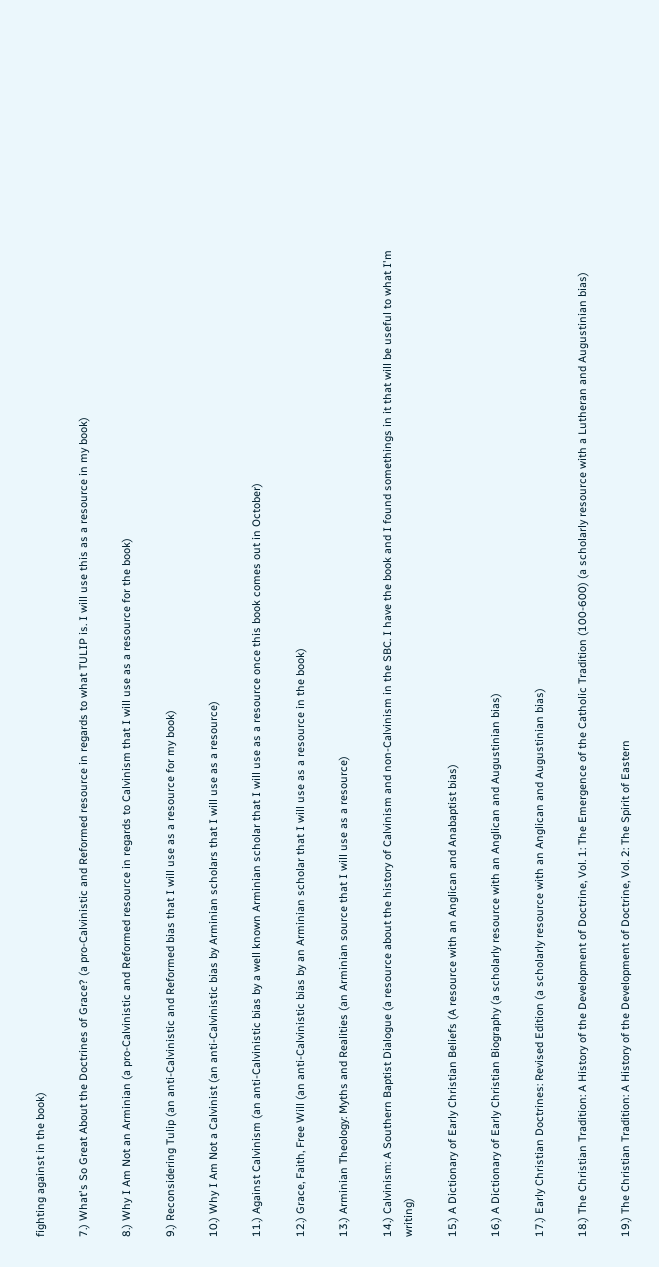fighting against in the book)

7.) What's So Great About the Doctrines of Grace? (a pro-Calvinistic and Reformed resource in regards to what TULIP is. I will use this as a resource in my book)

8.) Why I Am Not an Arminian (a pro-Calvinistic and Reformed resource in regards to Calvinism that I will use as a resource for the book)

9.) Reconsidering Tulip (an anti-Calvinistic and Reformed bias that I will use as a resource for my book)

10.) Why I Am Not a Calvinist (an anti-Calvinistic bias by Arminian scholars that I will use as a resource)

11.) Against Calvinism (an anti-Calvinistic bias by a well known Arminian scholar that I will use as a resource once this book comes out in October)

12.) Grace, Faith, Free Will (an anti-Calvinistic bias by an Arminian scholar that I will use as a resource in the book)

13.) Arminian Theology: Myths and Realities (an Arminian source that I will use as a resource)

14.) Calvinism: A Southern Baptist Dialogue (a resource about the history of Calvinism and non-Calvinism in the SBC. I have the book and I found somethings in it that will be useful to what I'm writing)

15.) A Dictionary of Early Christian Beliefs (A resource with an Anglican and Anabaptist bias)

16.) A Dictionary of Early Christian Biography (a scholarly resource with an Anglican and Augustinian bias)

17.) Early Christian Doctrines: Revised Edition (a scholarly resource with an Anglican and Augustinian bias)

18.) The Christian Tradition: A History of the Development of Doctrine, Vol. 1: The Emergence of the Catholic Tradition (100-600) (a scholarly resource with a Lutheran and Augustinian bias)

19.) The Christian Tradition: A History of the Development of Doctrine, Vol. 2: The Spirit of Eastern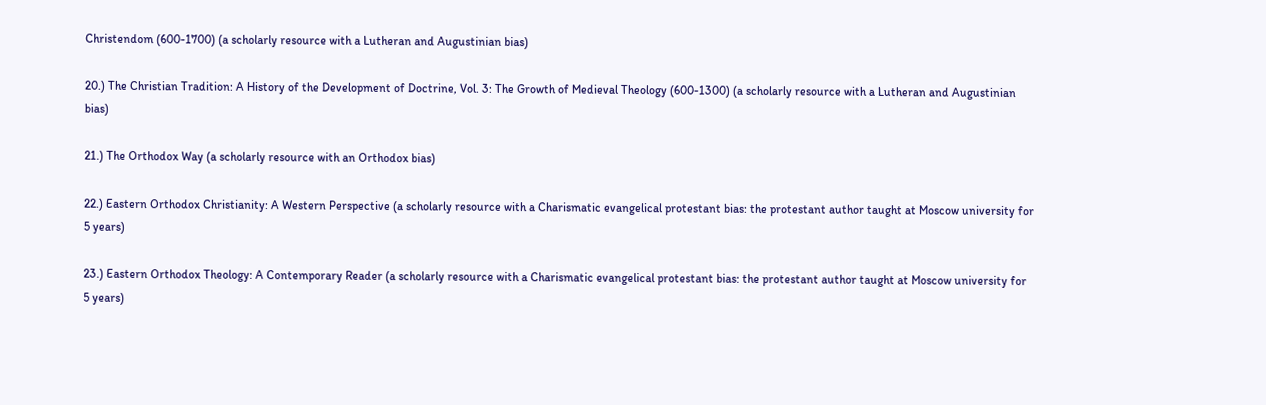Christendom (600-1700) (a scholarly resource with a Lutheran and Augustinian bias)

20.) The Christian Tradition: A History of the Development of Doctrine, Vol. 3: The Growth of Medieval Theology (600-1300) (a scholarly resource with a Lutheran and Augustinian bias)

21.) The Orthodox Way (a scholarly resource with an Orthodox bias)

22.) Eastern Orthodox Christianity: A Western Perspective (a scholarly resource with a Charismatic evangelical protestant bias: the protestant author taught at Moscow university for 5 years)

23.) Eastern Orthodox Theology: A Contemporary Reader (a scholarly resource with a Charismatic evangelical protestant bias: the protestant author taught at Moscow university for 5 years)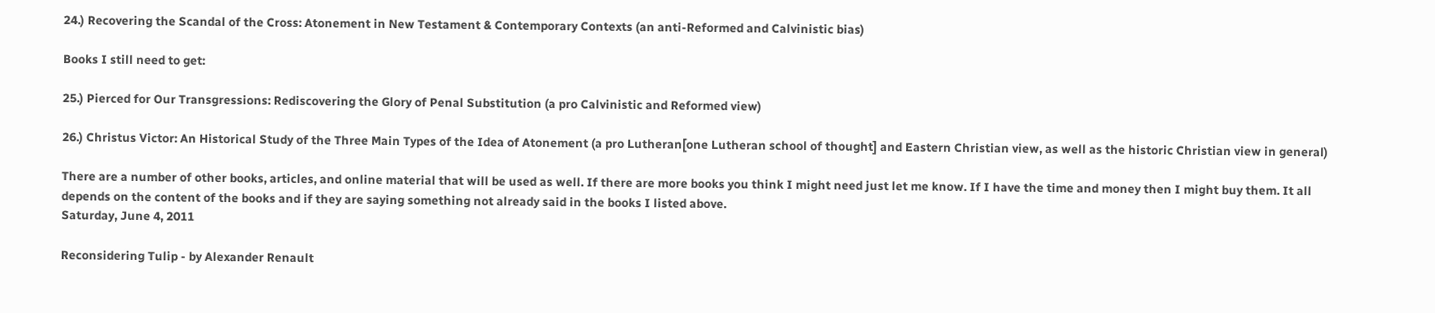24.) Recovering the Scandal of the Cross: Atonement in New Testament & Contemporary Contexts (an anti-Reformed and Calvinistic bias)

Books I still need to get:

25.) Pierced for Our Transgressions: Rediscovering the Glory of Penal Substitution (a pro Calvinistic and Reformed view)

26.) Christus Victor: An Historical Study of the Three Main Types of the Idea of Atonement (a pro Lutheran[one Lutheran school of thought] and Eastern Christian view, as well as the historic Christian view in general)

There are a number of other books, articles, and online material that will be used as well. If there are more books you think I might need just let me know. If I have the time and money then I might buy them. It all depends on the content of the books and if they are saying something not already said in the books I listed above.
Saturday, June 4, 2011

Reconsidering Tulip - by Alexander Renault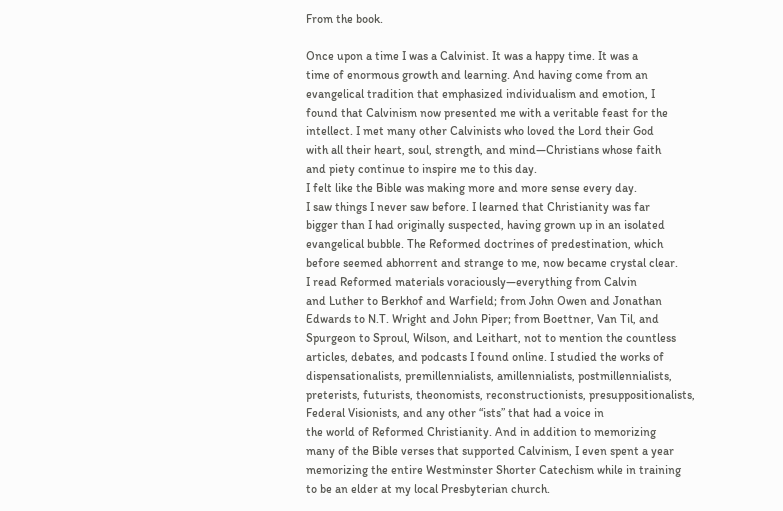From the book.

Once upon a time I was a Calvinist. It was a happy time. It was a
time of enormous growth and learning. And having come from an
evangelical tradition that emphasized individualism and emotion, I
found that Calvinism now presented me with a veritable feast for the
intellect. I met many other Calvinists who loved the Lord their God
with all their heart, soul, strength, and mind—Christians whose faith
and piety continue to inspire me to this day.
I felt like the Bible was making more and more sense every day.
I saw things I never saw before. I learned that Christianity was far
bigger than I had originally suspected, having grown up in an isolated
evangelical bubble. The Reformed doctrines of predestination, which
before seemed abhorrent and strange to me, now became crystal clear.
I read Reformed materials voraciously—everything from Calvin
and Luther to Berkhof and Warfield; from John Owen and Jonathan
Edwards to N.T. Wright and John Piper; from Boettner, Van Til, and
Spurgeon to Sproul, Wilson, and Leithart, not to mention the countless
articles, debates, and podcasts I found online. I studied the works of
dispensationalists, premillennialists, amillennialists, postmillennialists,
preterists, futurists, theonomists, reconstructionists, presuppositionalists,
Federal Visionists, and any other “ists” that had a voice in
the world of Reformed Christianity. And in addition to memorizing
many of the Bible verses that supported Calvinism, I even spent a year
memorizing the entire Westminster Shorter Catechism while in training
to be an elder at my local Presbyterian church.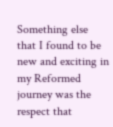Something else that I found to be new and exciting in my Reformed
journey was the respect that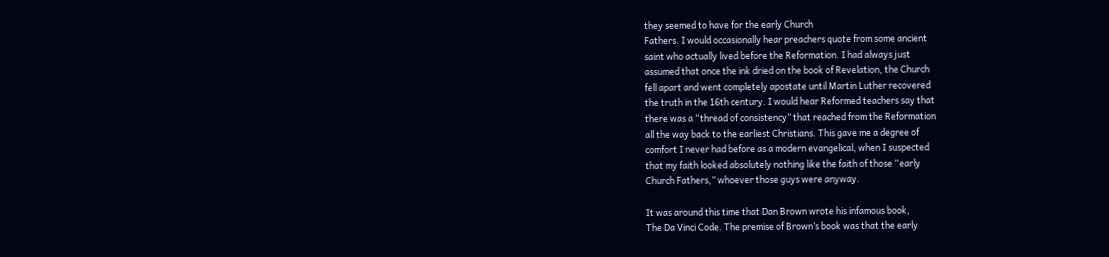they seemed to have for the early Church
Fathers. I would occasionally hear preachers quote from some ancient
saint who actually lived before the Reformation. I had always just
assumed that once the ink dried on the book of Revelation, the Church
fell apart and went completely apostate until Martin Luther recovered
the truth in the 16th century. I would hear Reformed teachers say that
there was a “thread of consistency” that reached from the Reformation
all the way back to the earliest Christians. This gave me a degree of
comfort I never had before as a modern evangelical, when I suspected
that my faith looked absolutely nothing like the faith of those “early
Church Fathers,” whoever those guys were anyway.

It was around this time that Dan Brown wrote his infamous book,
The Da Vinci Code. The premise of Brown’s book was that the early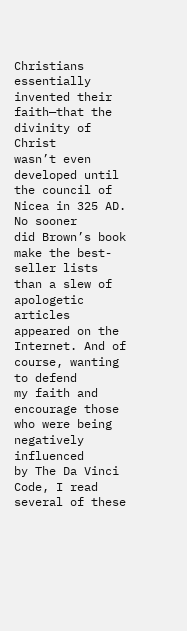Christians essentially invented their faith—that the divinity of Christ
wasn’t even developed until the council of Nicea in 325 AD. No sooner
did Brown’s book make the best-seller lists than a slew of apologetic
articles appeared on the Internet. And of course, wanting to defend
my faith and encourage those who were being negatively influenced
by The Da Vinci Code, I read several of these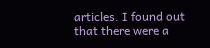articles. I found out
that there were a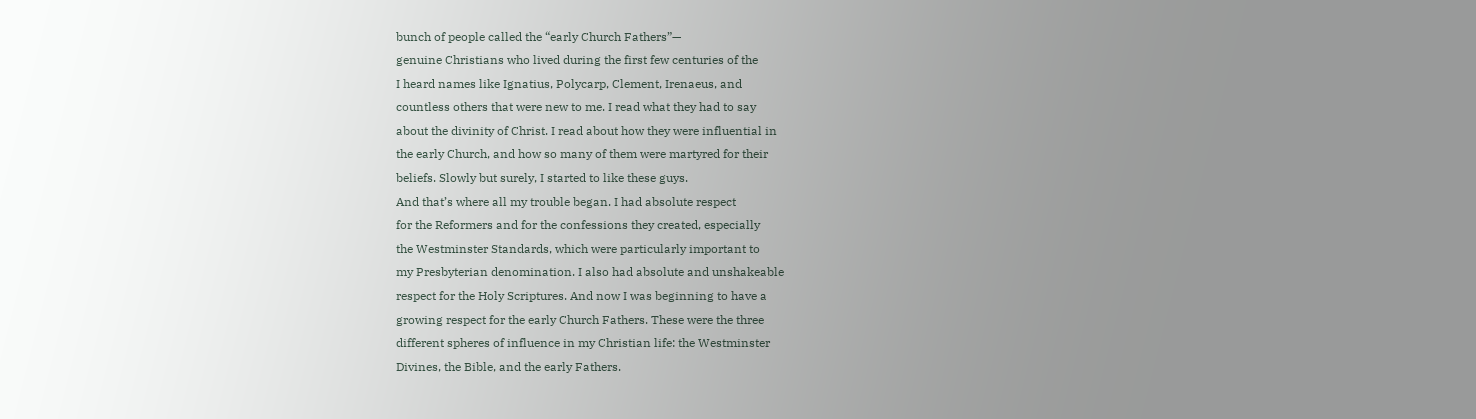bunch of people called the “early Church Fathers”—
genuine Christians who lived during the first few centuries of the
I heard names like Ignatius, Polycarp, Clement, Irenaeus, and
countless others that were new to me. I read what they had to say
about the divinity of Christ. I read about how they were influential in
the early Church, and how so many of them were martyred for their
beliefs. Slowly but surely, I started to like these guys.
And that’s where all my trouble began. I had absolute respect
for the Reformers and for the confessions they created, especially
the Westminster Standards, which were particularly important to
my Presbyterian denomination. I also had absolute and unshakeable
respect for the Holy Scriptures. And now I was beginning to have a
growing respect for the early Church Fathers. These were the three
different spheres of influence in my Christian life: the Westminster
Divines, the Bible, and the early Fathers.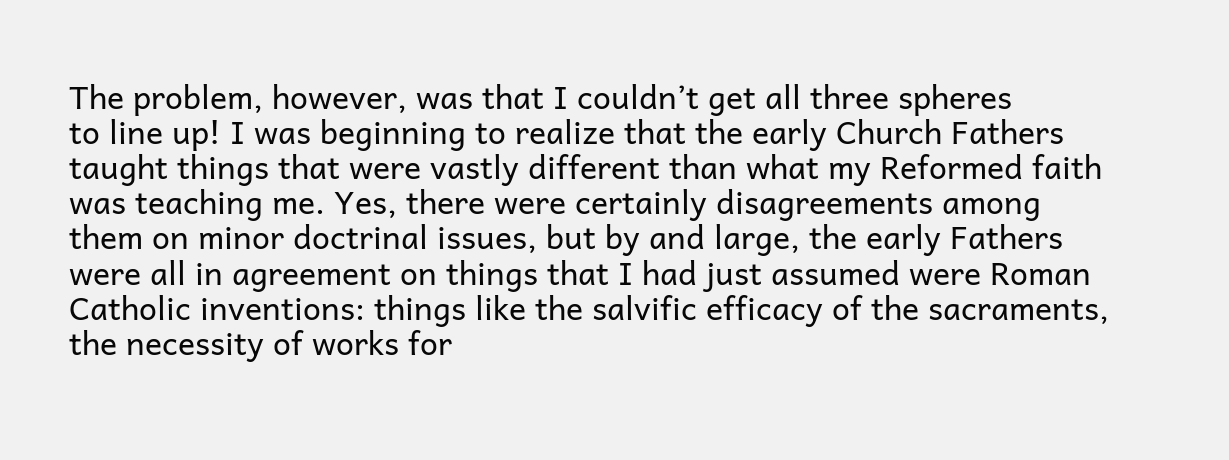The problem, however, was that I couldn’t get all three spheres
to line up! I was beginning to realize that the early Church Fathers
taught things that were vastly different than what my Reformed faith
was teaching me. Yes, there were certainly disagreements among
them on minor doctrinal issues, but by and large, the early Fathers
were all in agreement on things that I had just assumed were Roman
Catholic inventions: things like the salvific efficacy of the sacraments,
the necessity of works for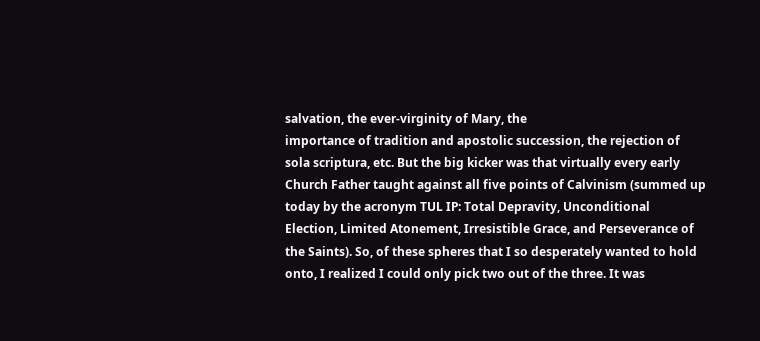salvation, the ever-virginity of Mary, the
importance of tradition and apostolic succession, the rejection of
sola scriptura, etc. But the big kicker was that virtually every early
Church Father taught against all five points of Calvinism (summed up today by the acronym TUL IP: Total Depravity, Unconditional
Election, Limited Atonement, Irresistible Grace, and Perseverance of
the Saints). So, of these spheres that I so desperately wanted to hold
onto, I realized I could only pick two out of the three. It was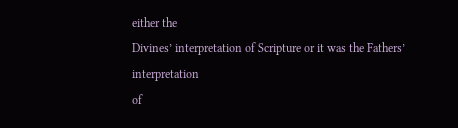either the
Divines’ interpretation of Scripture or it was the Fathers’ interpretation
of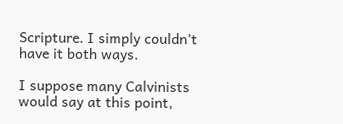Scripture. I simply couldn’t have it both ways.

I suppose many Calvinists would say at this point,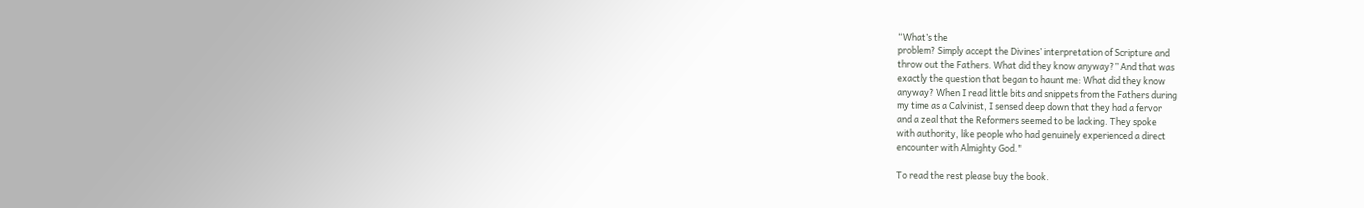“What’s the
problem? Simply accept the Divines’ interpretation of Scripture and
throw out the Fathers. What did they know anyway?” And that was
exactly the question that began to haunt me: What did they know
anyway? When I read little bits and snippets from the Fathers during
my time as a Calvinist, I sensed deep down that they had a fervor
and a zeal that the Reformers seemed to be lacking. They spoke
with authority, like people who had genuinely experienced a direct
encounter with Almighty God."

To read the rest please buy the book.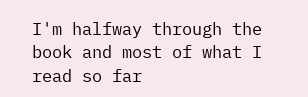I'm halfway through the book and most of what I read so far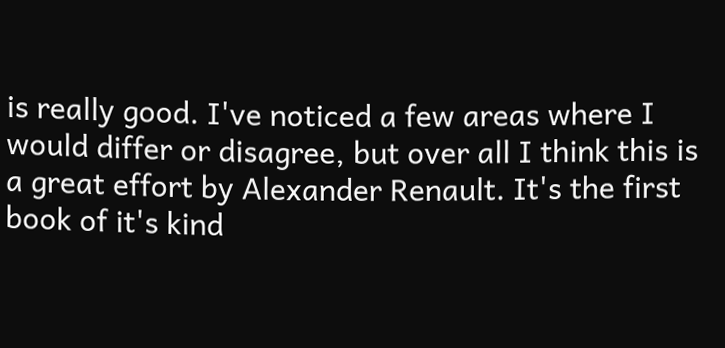is really good. I've noticed a few areas where I would differ or disagree, but over all I think this is a great effort by Alexander Renault. It's the first book of it's kind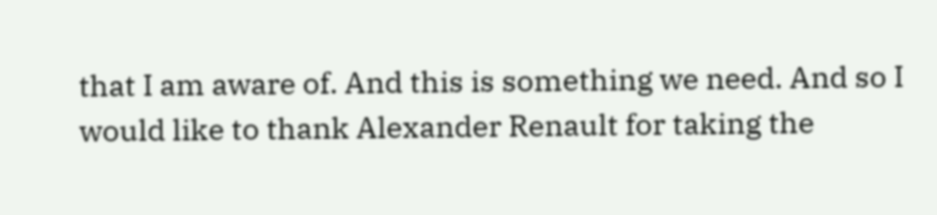that I am aware of. And this is something we need. And so I would like to thank Alexander Renault for taking the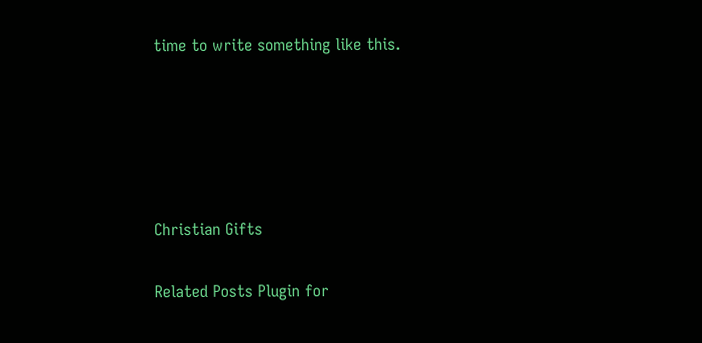time to write something like this.





Christian Gifts

Related Posts Plugin for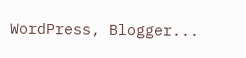WordPress, Blogger...